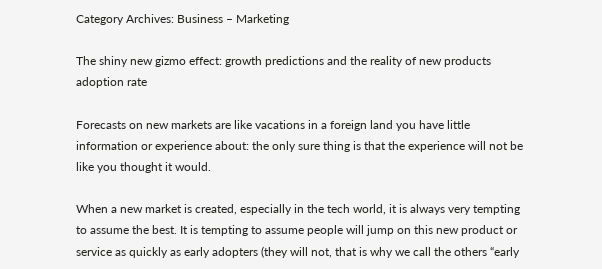Category Archives: Business – Marketing

The shiny new gizmo effect: growth predictions and the reality of new products adoption rate

Forecasts on new markets are like vacations in a foreign land you have little information or experience about: the only sure thing is that the experience will not be like you thought it would.

When a new market is created, especially in the tech world, it is always very tempting to assume the best. It is tempting to assume people will jump on this new product or service as quickly as early adopters (they will not, that is why we call the others “early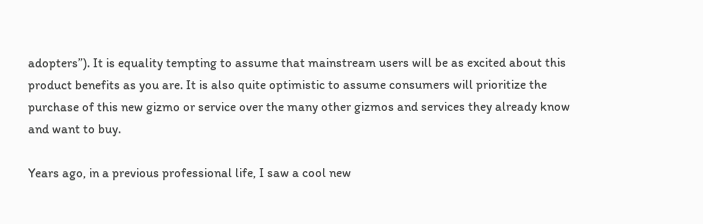adopters”). It is equality tempting to assume that mainstream users will be as excited about this product benefits as you are. It is also quite optimistic to assume consumers will prioritize the purchase of this new gizmo or service over the many other gizmos and services they already know and want to buy.

Years ago, in a previous professional life, I saw a cool new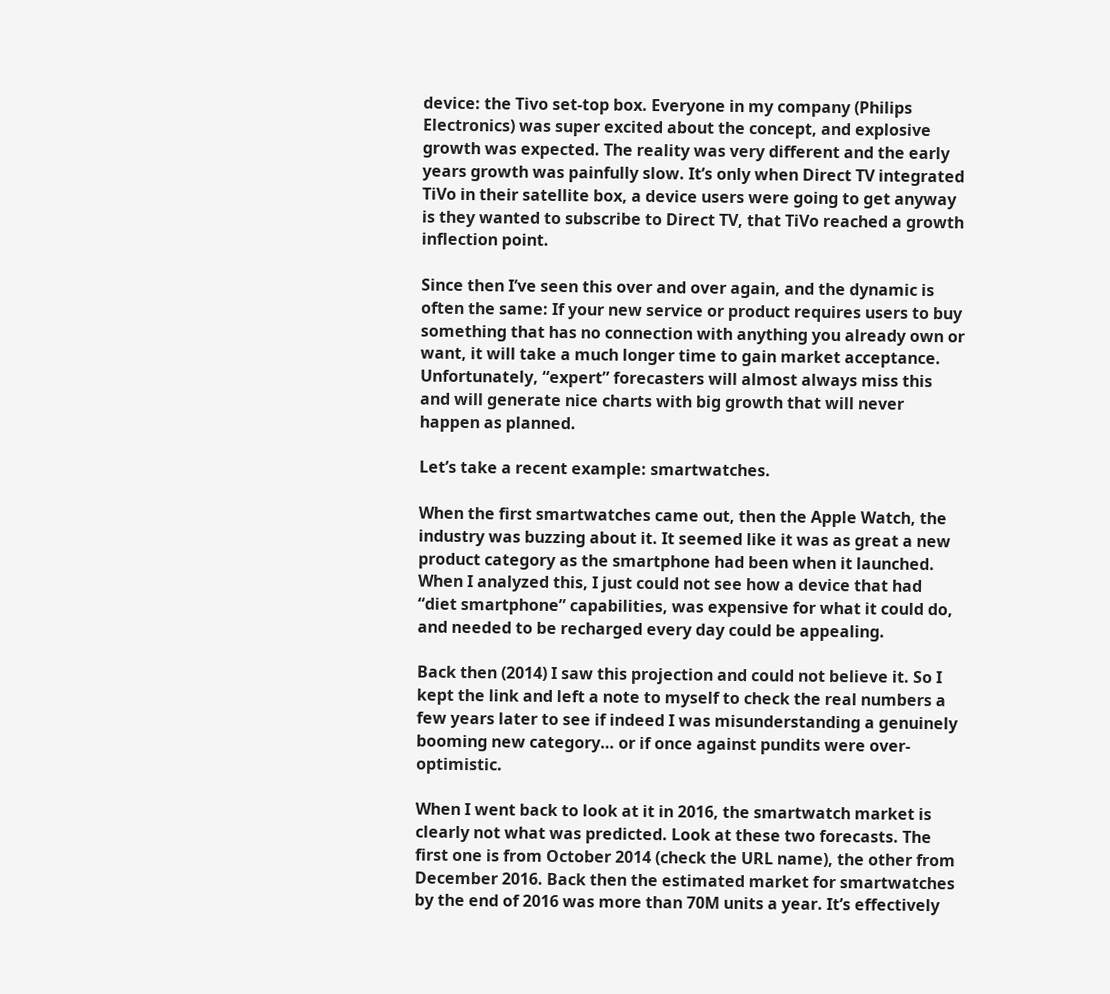device: the Tivo set-top box. Everyone in my company (Philips Electronics) was super excited about the concept, and explosive growth was expected. The reality was very different and the early years growth was painfully slow. It’s only when Direct TV integrated TiVo in their satellite box, a device users were going to get anyway is they wanted to subscribe to Direct TV, that TiVo reached a growth inflection point.

Since then I’ve seen this over and over again, and the dynamic is often the same: If your new service or product requires users to buy something that has no connection with anything you already own or want, it will take a much longer time to gain market acceptance. Unfortunately, “expert” forecasters will almost always miss this and will generate nice charts with big growth that will never happen as planned.

Let’s take a recent example: smartwatches.

When the first smartwatches came out, then the Apple Watch, the industry was buzzing about it. It seemed like it was as great a new product category as the smartphone had been when it launched. When I analyzed this, I just could not see how a device that had “diet smartphone” capabilities, was expensive for what it could do, and needed to be recharged every day could be appealing.

Back then (2014) I saw this projection and could not believe it. So I kept the link and left a note to myself to check the real numbers a few years later to see if indeed I was misunderstanding a genuinely booming new category… or if once against pundits were over-optimistic.

When I went back to look at it in 2016, the smartwatch market is clearly not what was predicted. Look at these two forecasts. The first one is from October 2014 (check the URL name), the other from December 2016. Back then the estimated market for smartwatches by the end of 2016 was more than 70M units a year. It’s effectively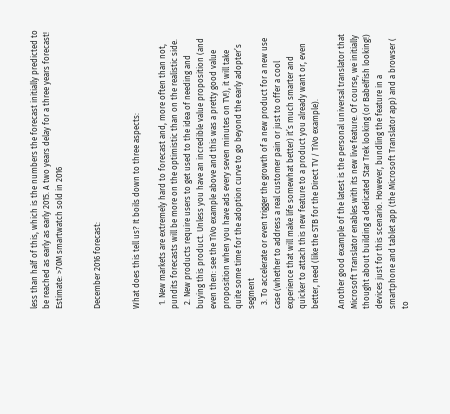less than half of this, which is the numbers the forecast initially predicted to be reached as early as early 2015. A two years delay for a three years forecast!
Estimate: >70M smartwatch sold in 2016


December 2016 forecast:


What does this tell us? It boils down to three aspects:

  1. New markets are extremely hard to forecast and, more often than not, pundits forecasts will be more on the optimistic than on the realistic side.
  2. New products require users to get used to the idea of needing and buying this product. Unless you have an incredible value proposition (and even then: see the TiVo example above and this was a pretty good value proposition when you have ads every seven minutes on TV!), it will take quite some time for the adoption curve to go beyond the early adopter’s segment
  3. To accelerate or even trigger the growth of a new product for a new use case (whether to address a real customer pain or just to offer a cool experience that will make life somewhat better) it’s much smarter and quicker to attach this new feature to a product you already want or, even better, need (like the STB for the Direct TV / TiVo example).

Another good example of the latest is the personal universal translator that Microsoft Translator enables with its new live feature. Of course, we initially thought about building a dedicated Star Trek looking (or Babelfish looking!) devices just for this scenario. However, bundling the feature in a smartphone and tablet app (the Microsoft Translator app) and a browser ( to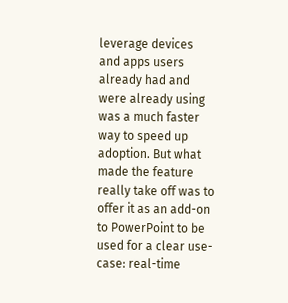leverage devices and apps users already had and were already using was a much faster way to speed up adoption. But what made the feature really take off was to offer it as an add-on to PowerPoint to be used for a clear use-case: real-time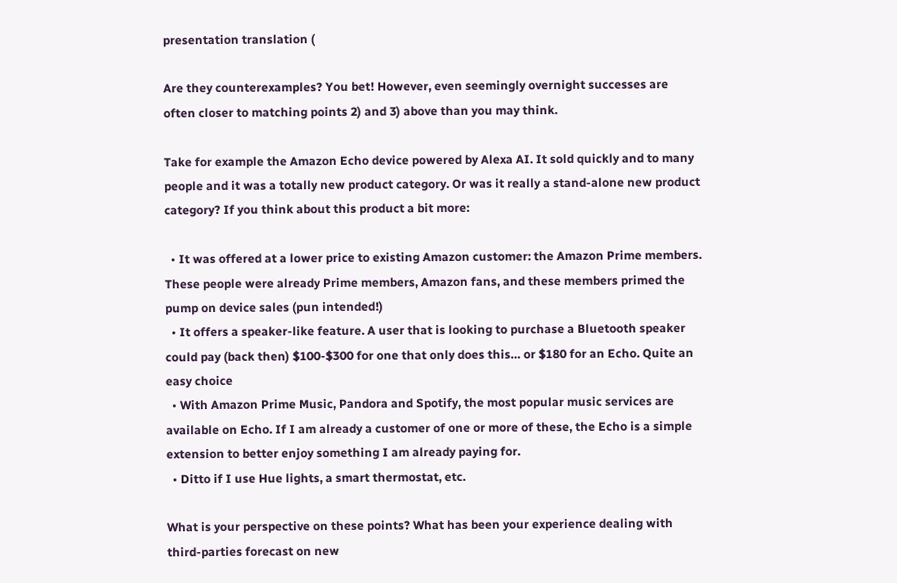presentation translation (

Are they counterexamples? You bet! However, even seemingly overnight successes are often closer to matching points 2) and 3) above than you may think.

Take for example the Amazon Echo device powered by Alexa AI. It sold quickly and to many people and it was a totally new product category. Or was it really a stand-alone new product category? If you think about this product a bit more:

  • It was offered at a lower price to existing Amazon customer: the Amazon Prime members. These people were already Prime members, Amazon fans, and these members primed the pump on device sales (pun intended!)
  • It offers a speaker-like feature. A user that is looking to purchase a Bluetooth speaker could pay (back then) $100-$300 for one that only does this… or $180 for an Echo. Quite an easy choice
  • With Amazon Prime Music, Pandora and Spotify, the most popular music services are available on Echo. If I am already a customer of one or more of these, the Echo is a simple extension to better enjoy something I am already paying for.
  • Ditto if I use Hue lights, a smart thermostat, etc.

What is your perspective on these points? What has been your experience dealing with third-parties forecast on new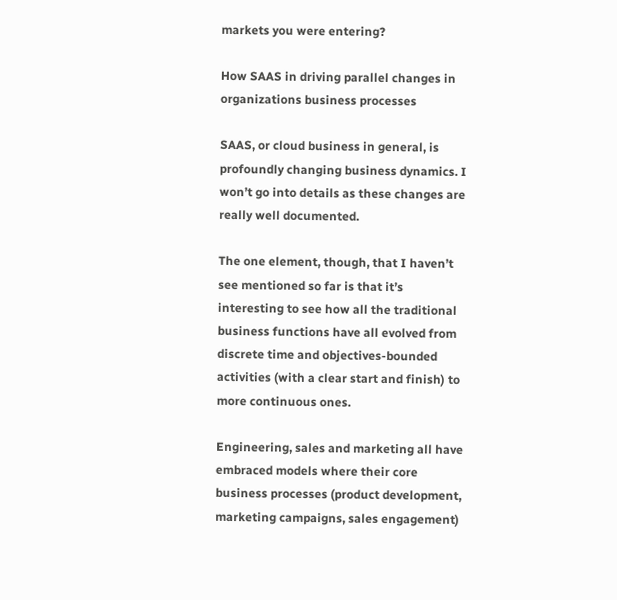markets you were entering?

How SAAS in driving parallel changes in organizations business processes

SAAS, or cloud business in general, is profoundly changing business dynamics. I won’t go into details as these changes are really well documented.

The one element, though, that I haven’t see mentioned so far is that it’s interesting to see how all the traditional business functions have all evolved from discrete time and objectives-bounded activities (with a clear start and finish) to more continuous ones.

Engineering, sales and marketing all have embraced models where their core business processes (product development, marketing campaigns, sales engagement)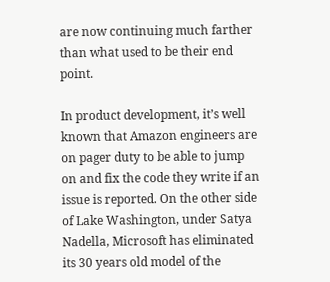are now continuing much farther than what used to be their end point.

In product development, it’s well known that Amazon engineers are on pager duty to be able to jump on and fix the code they write if an issue is reported. On the other side of Lake Washington, under Satya Nadella, Microsoft has eliminated its 30 years old model of the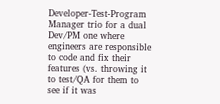Developer-Test-Program Manager trio for a dual Dev/PM one where engineers are responsible to code and fix their features (vs. throwing it to test/QA for them to see if it was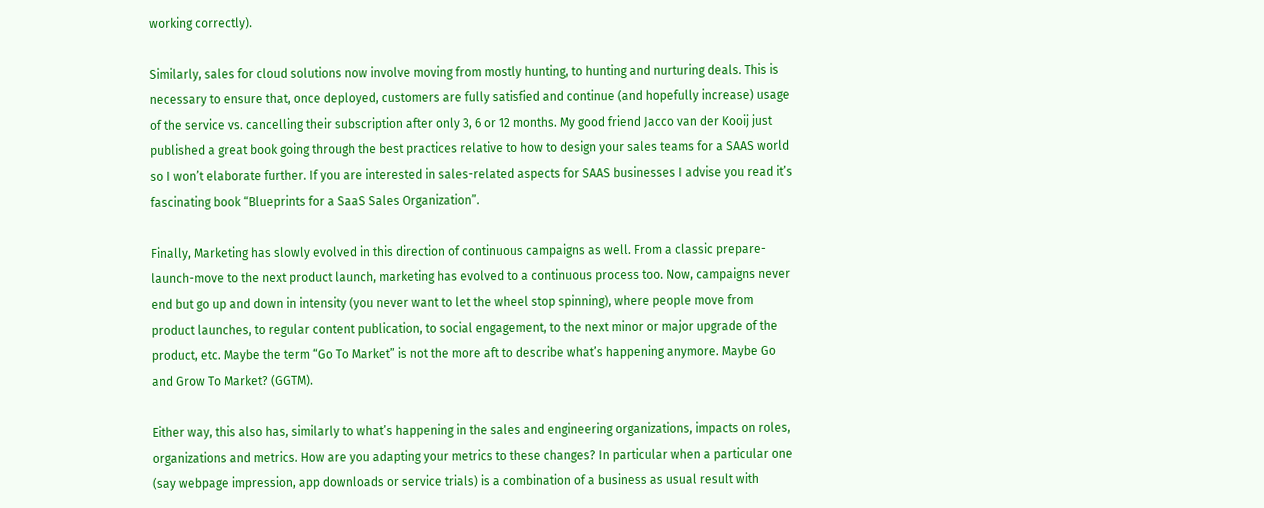working correctly).

Similarly, sales for cloud solutions now involve moving from mostly hunting, to hunting and nurturing deals. This is necessary to ensure that, once deployed, customers are fully satisfied and continue (and hopefully increase) usage of the service vs. cancelling their subscription after only 3, 6 or 12 months. My good friend Jacco van der Kooij just published a great book going through the best practices relative to how to design your sales teams for a SAAS world so I won’t elaborate further. If you are interested in sales-related aspects for SAAS businesses I advise you read it’s fascinating book “Blueprints for a SaaS Sales Organization”.

Finally, Marketing has slowly evolved in this direction of continuous campaigns as well. From a classic prepare-launch-move to the next product launch, marketing has evolved to a continuous process too. Now, campaigns never end but go up and down in intensity (you never want to let the wheel stop spinning), where people move from product launches, to regular content publication, to social engagement, to the next minor or major upgrade of the product, etc. Maybe the term “Go To Market” is not the more aft to describe what’s happening anymore. Maybe Go and Grow To Market? (GGTM).

Either way, this also has, similarly to what’s happening in the sales and engineering organizations, impacts on roles, organizations and metrics. How are you adapting your metrics to these changes? In particular when a particular one (say webpage impression, app downloads or service trials) is a combination of a business as usual result with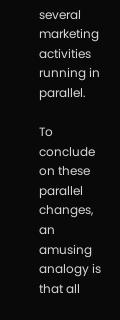several marketing activities running in parallel.

To conclude on these parallel changes, an amusing analogy is that all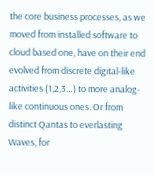the core business processes, as we moved from installed software to cloud based one, have on their end evolved from discrete digital-like activities (1,2,3…) to more analog-like continuous ones. Or from distinct Qantas to everlasting Waves, for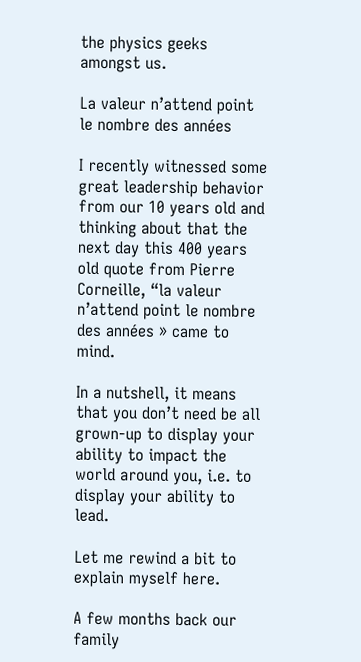the physics geeks amongst us.

La valeur n’attend point le nombre des années

I recently witnessed some great leadership behavior from our 10 years old and thinking about that the next day this 400 years old quote from Pierre Corneille, “la valeur n’attend point le nombre des années » came to mind.

In a nutshell, it means that you don’t need be all grown-up to display your ability to impact the world around you, i.e. to display your ability to lead.

Let me rewind a bit to explain myself here.

A few months back our family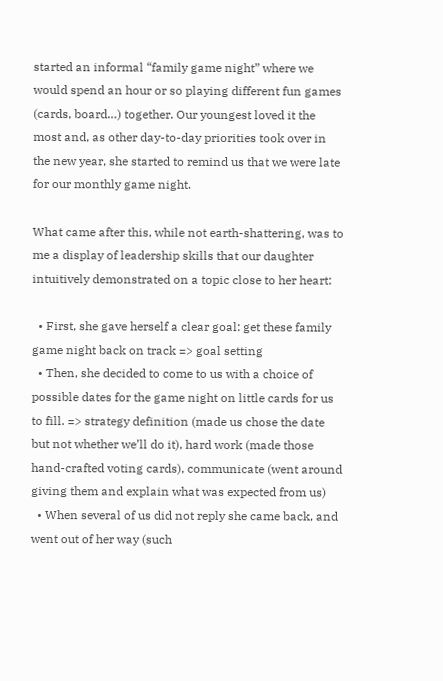started an informal “family game night” where we would spend an hour or so playing different fun games (cards, board…) together. Our youngest loved it the most and, as other day-to-day priorities took over in the new year, she started to remind us that we were late for our monthly game night.

What came after this, while not earth-shattering, was to me a display of leadership skills that our daughter intuitively demonstrated on a topic close to her heart:

  • First, she gave herself a clear goal: get these family game night back on track => goal setting
  • Then, she decided to come to us with a choice of possible dates for the game night on little cards for us to fill. => strategy definition (made us chose the date but not whether we’ll do it), hard work (made those hand-crafted voting cards), communicate (went around giving them and explain what was expected from us)
  • When several of us did not reply she came back, and went out of her way (such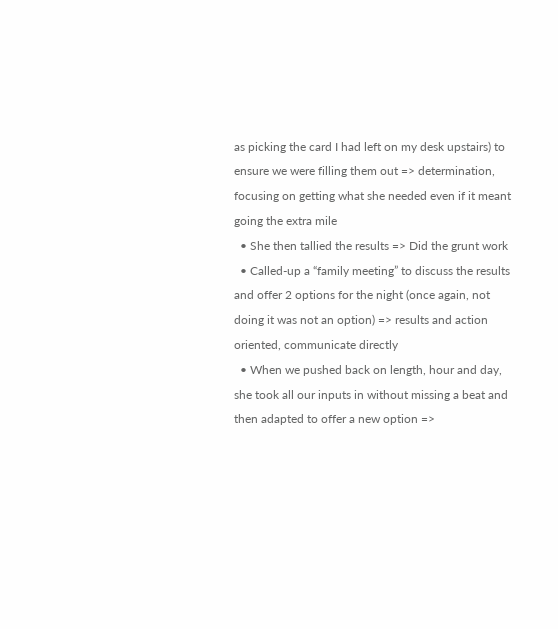as picking the card I had left on my desk upstairs) to ensure we were filling them out => determination, focusing on getting what she needed even if it meant going the extra mile
  • She then tallied the results => Did the grunt work
  • Called-up a “family meeting” to discuss the results and offer 2 options for the night (once again, not doing it was not an option) => results and action oriented, communicate directly
  • When we pushed back on length, hour and day, she took all our inputs in without missing a beat and then adapted to offer a new option =>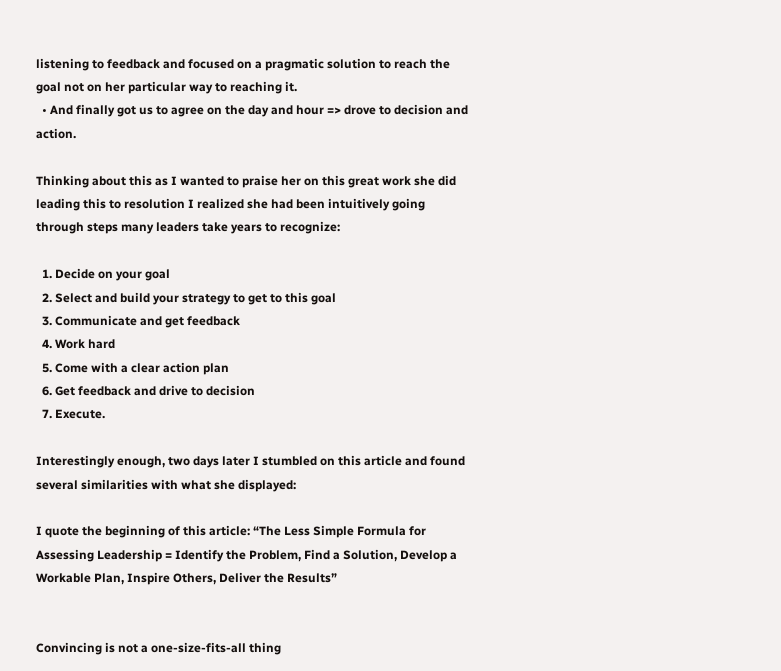listening to feedback and focused on a pragmatic solution to reach the goal not on her particular way to reaching it.
  • And finally got us to agree on the day and hour => drove to decision and action.

Thinking about this as I wanted to praise her on this great work she did leading this to resolution I realized she had been intuitively going through steps many leaders take years to recognize:

  1. Decide on your goal
  2. Select and build your strategy to get to this goal
  3. Communicate and get feedback
  4. Work hard
  5. Come with a clear action plan
  6. Get feedback and drive to decision
  7. Execute.

Interestingly enough, two days later I stumbled on this article and found several similarities with what she displayed:

I quote the beginning of this article: “The Less Simple Formula for Assessing Leadership = Identify the Problem, Find a Solution, Develop a Workable Plan, Inspire Others, Deliver the Results”


Convincing is not a one-size-fits-all thing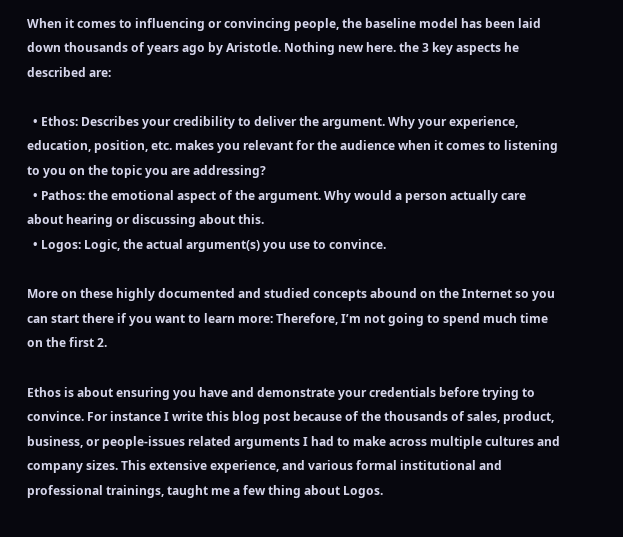When it comes to influencing or convincing people, the baseline model has been laid down thousands of years ago by Aristotle. Nothing new here. the 3 key aspects he described are:

  • Ethos: Describes your credibility to deliver the argument. Why your experience, education, position, etc. makes you relevant for the audience when it comes to listening to you on the topic you are addressing?
  • Pathos: the emotional aspect of the argument. Why would a person actually care about hearing or discussing about this.
  • Logos: Logic, the actual argument(s) you use to convince.

More on these highly documented and studied concepts abound on the Internet so you can start there if you want to learn more: Therefore, I’m not going to spend much time on the first 2.

Ethos is about ensuring you have and demonstrate your credentials before trying to convince. For instance I write this blog post because of the thousands of sales, product, business, or people-issues related arguments I had to make across multiple cultures and company sizes. This extensive experience, and various formal institutional and professional trainings, taught me a few thing about Logos.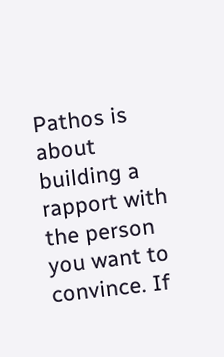Pathos is about building a rapport with the person you want to convince. If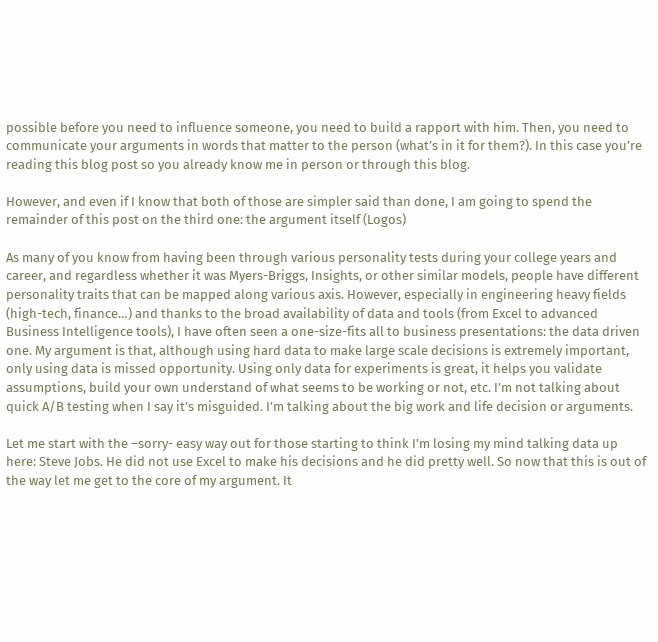possible before you need to influence someone, you need to build a rapport with him. Then, you need to communicate your arguments in words that matter to the person (what’s in it for them?). In this case you’re reading this blog post so you already know me in person or through this blog.

However, and even if I know that both of those are simpler said than done, I am going to spend the remainder of this post on the third one: the argument itself (Logos)

As many of you know from having been through various personality tests during your college years and career, and regardless whether it was Myers-Briggs, Insights, or other similar models, people have different personality traits that can be mapped along various axis. However, especially in engineering heavy fields (high-tech, finance…) and thanks to the broad availability of data and tools (from Excel to advanced Business Intelligence tools), I have often seen a one-size-fits all to business presentations: the data driven one. My argument is that, although using hard data to make large scale decisions is extremely important, only using data is missed opportunity. Using only data for experiments is great, it helps you validate assumptions, build your own understand of what seems to be working or not, etc. I’m not talking about quick A/B testing when I say it’s misguided. I’m talking about the big work and life decision or arguments.

Let me start with the –sorry- easy way out for those starting to think I’m losing my mind talking data up here: Steve Jobs. He did not use Excel to make his decisions and he did pretty well. So now that this is out of the way let me get to the core of my argument. It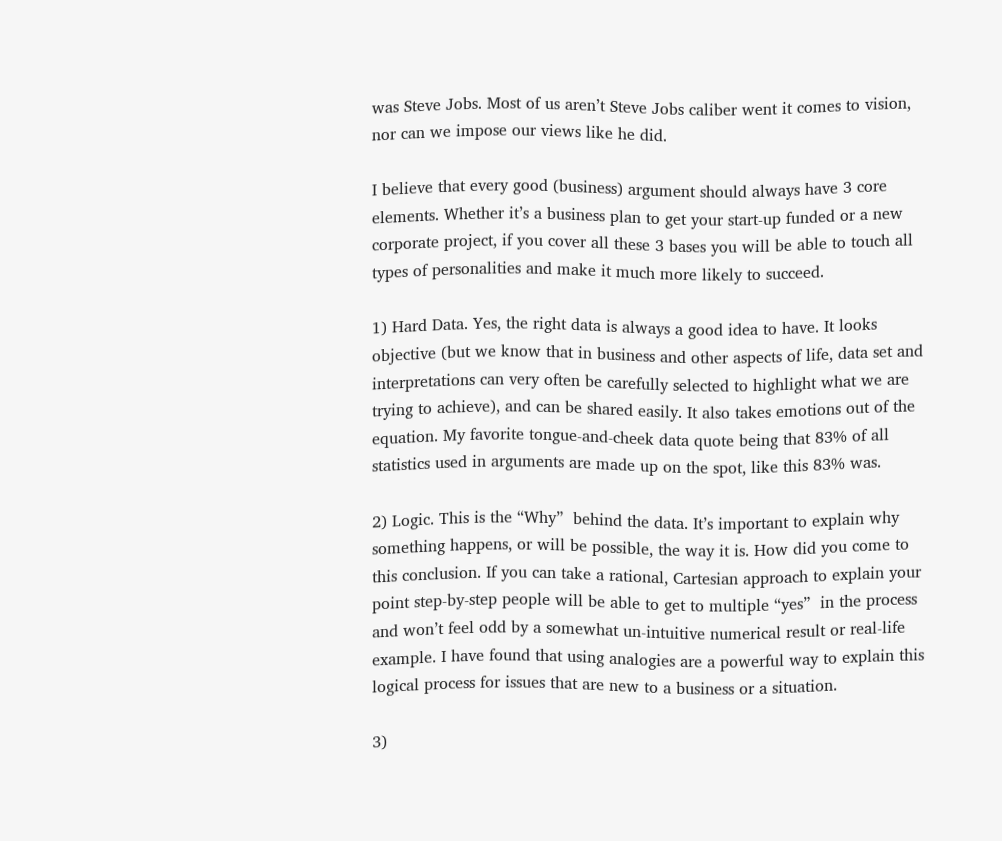was Steve Jobs. Most of us aren’t Steve Jobs caliber went it comes to vision, nor can we impose our views like he did.

I believe that every good (business) argument should always have 3 core elements. Whether it’s a business plan to get your start-up funded or a new corporate project, if you cover all these 3 bases you will be able to touch all types of personalities and make it much more likely to succeed.

1) Hard Data. Yes, the right data is always a good idea to have. It looks objective (but we know that in business and other aspects of life, data set and interpretations can very often be carefully selected to highlight what we are trying to achieve), and can be shared easily. It also takes emotions out of the equation. My favorite tongue-and-cheek data quote being that 83% of all statistics used in arguments are made up on the spot, like this 83% was.

2) Logic. This is the “Why”  behind the data. It’s important to explain why something happens, or will be possible, the way it is. How did you come to this conclusion. If you can take a rational, Cartesian approach to explain your point step-by-step people will be able to get to multiple “yes”  in the process and won’t feel odd by a somewhat un-intuitive numerical result or real-life example. I have found that using analogies are a powerful way to explain this logical process for issues that are new to a business or a situation.

3)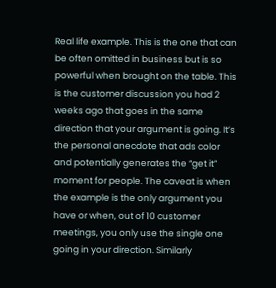Real life example. This is the one that can be often omitted in business but is so powerful when brought on the table. This is the customer discussion you had 2 weeks ago that goes in the same direction that your argument is going. It’s the personal anecdote that ads color and potentially generates the “get it” moment for people. The caveat is when the example is the only argument you have or when, out of 10 customer meetings, you only use the single one going in your direction. Similarly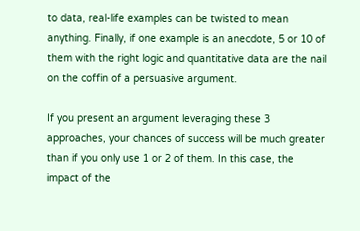to data, real-life examples can be twisted to mean anything. Finally, if one example is an anecdote, 5 or 10 of them with the right logic and quantitative data are the nail on the coffin of a persuasive argument.

If you present an argument leveraging these 3 approaches, your chances of success will be much greater than if you only use 1 or 2 of them. In this case, the impact of the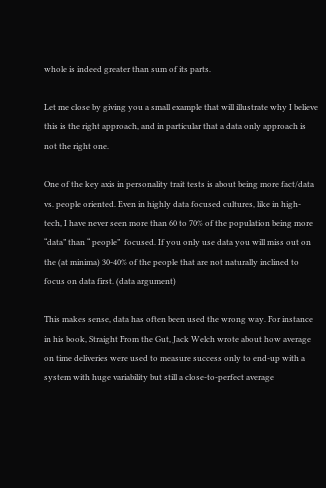whole is indeed greater than sum of its parts.

Let me close by giving you a small example that will illustrate why I believe this is the right approach, and in particular that a data only approach is not the right one.

One of the key axis in personality trait tests is about being more fact/data vs. people oriented. Even in highly data focused cultures, like in high-tech, I have never seen more than 60 to 70% of the population being more “data” than “ people”  focused. If you only use data you will miss out on the (at minima) 30-40% of the people that are not naturally inclined to focus on data first. (data argument)

This makes sense, data has often been used the wrong way. For instance in his book, Straight From the Gut, Jack Welch wrote about how average on time deliveries were used to measure success only to end-up with a system with huge variability but still a close-to-perfect average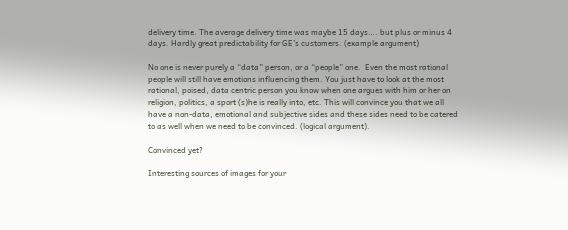delivery time. The average delivery time was maybe 15 days…. but plus or minus 4 days. Hardly great predictability for GE’s customers. (example argument)

No one is never purely a “data” person, or a “people” one.  Even the most rational people will still have emotions influencing them. You just have to look at the most rational, poised, data centric person you know when one argues with him or her on religion, politics, a sport (s)he is really into, etc. This will convince you that we all have a non-data, emotional and subjective sides and these sides need to be catered to as well when we need to be convinced. (logical argument).

Convinced yet?

Interesting sources of images for your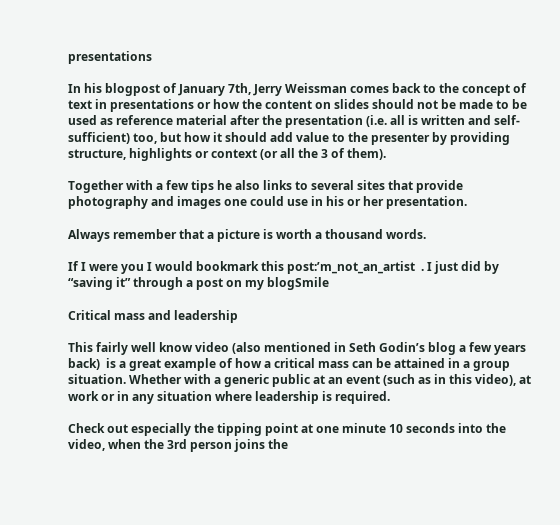presentations

In his blogpost of January 7th, Jerry Weissman comes back to the concept of text in presentations or how the content on slides should not be made to be used as reference material after the presentation (i.e. all is written and self-sufficient) too, but how it should add value to the presenter by providing structure, highlights or context (or all the 3 of them).

Together with a few tips he also links to several sites that provide photography and images one could use in his or her presentation.

Always remember that a picture is worth a thousand words.

If I were you I would bookmark this post:’m_not_an_artist  . I just did by “saving it” through a post on my blogSmile

Critical mass and leadership

This fairly well know video (also mentioned in Seth Godin’s blog a few years back)  is a great example of how a critical mass can be attained in a group situation. Whether with a generic public at an event (such as in this video), at work or in any situation where leadership is required.

Check out especially the tipping point at one minute 10 seconds into the video, when the 3rd person joins the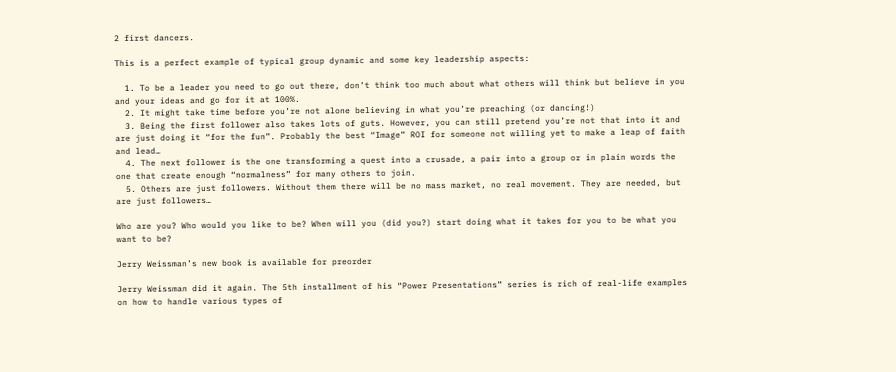2 first dancers.

This is a perfect example of typical group dynamic and some key leadership aspects:

  1. To be a leader you need to go out there, don’t think too much about what others will think but believe in you and your ideas and go for it at 100%.
  2. It might take time before you’re not alone believing in what you’re preaching (or dancing!)
  3. Being the first follower also takes lots of guts. However, you can still pretend you’re not that into it and are just doing it “for the fun”. Probably the best “Image” ROI for someone not willing yet to make a leap of faith and lead…
  4. The next follower is the one transforming a quest into a crusade, a pair into a group or in plain words the one that create enough “normalness” for many others to join.
  5. Others are just followers. Without them there will be no mass market, no real movement. They are needed, but are just followers…

Who are you? Who would you like to be? When will you (did you?) start doing what it takes for you to be what you want to be?

Jerry Weissman’s new book is available for preorder

Jerry Weissman did it again. The 5th installment of his “Power Presentations” series is rich of real-life examples on how to handle various types of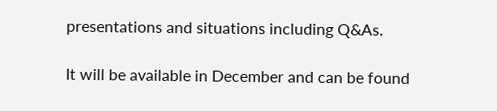presentations and situations including Q&As.

It will be available in December and can be found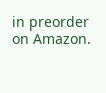in preorder on Amazon.